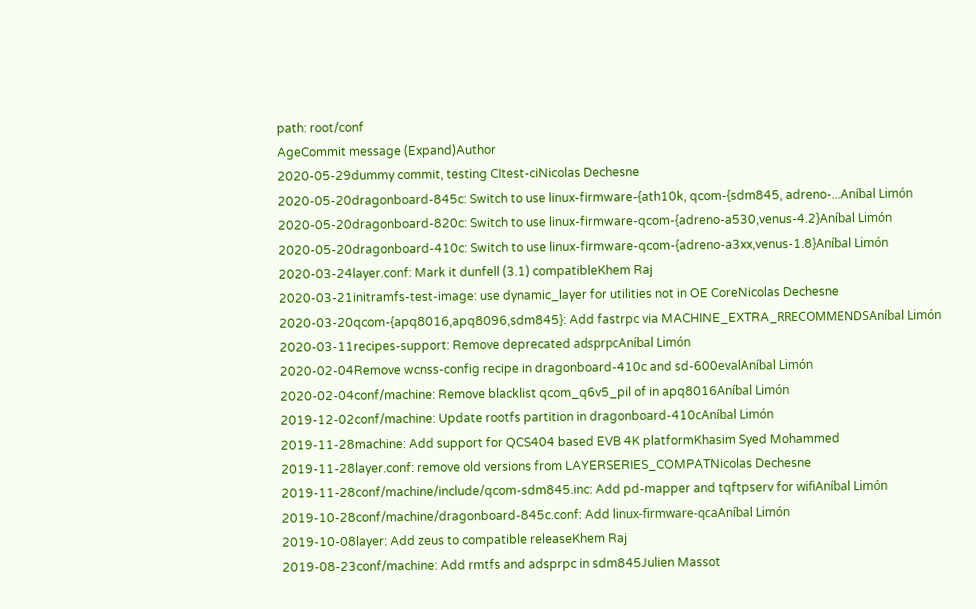path: root/conf
AgeCommit message (Expand)Author
2020-05-29dummy commit, testing CItest-ciNicolas Dechesne
2020-05-20dragonboard-845c: Switch to use linux-firmware-{ath10k, qcom-{sdm845, adreno-...Aníbal Limón
2020-05-20dragonboard-820c: Switch to use linux-firmware-qcom-{adreno-a530,venus-4.2}Aníbal Limón
2020-05-20dragonboard-410c: Switch to use linux-firmware-qcom-{adreno-a3xx,venus-1.8}Aníbal Limón
2020-03-24layer.conf: Mark it dunfell (3.1) compatibleKhem Raj
2020-03-21initramfs-test-image: use dynamic_layer for utilities not in OE CoreNicolas Dechesne
2020-03-20qcom-{apq8016,apq8096,sdm845}: Add fastrpc via MACHINE_EXTRA_RRECOMMENDSAníbal Limón
2020-03-11recipes-support: Remove deprecated adsprpcAníbal Limón
2020-02-04Remove wcnss-config recipe in dragonboard-410c and sd-600evalAníbal Limón
2020-02-04conf/machine: Remove blacklist qcom_q6v5_pil of in apq8016Aníbal Limón
2019-12-02conf/machine: Update rootfs partition in dragonboard-410cAníbal Limón
2019-11-28machine: Add support for QCS404 based EVB 4K platformKhasim Syed Mohammed
2019-11-28layer.conf: remove old versions from LAYERSERIES_COMPATNicolas Dechesne
2019-11-28conf/machine/include/qcom-sdm845.inc: Add pd-mapper and tqftpserv for wifiAníbal Limón
2019-10-28conf/machine/dragonboard-845c.conf: Add linux-firmware-qcaAníbal Limón
2019-10-08layer: Add zeus to compatible releaseKhem Raj
2019-08-23conf/machine: Add rmtfs and adsprpc in sdm845Julien Massot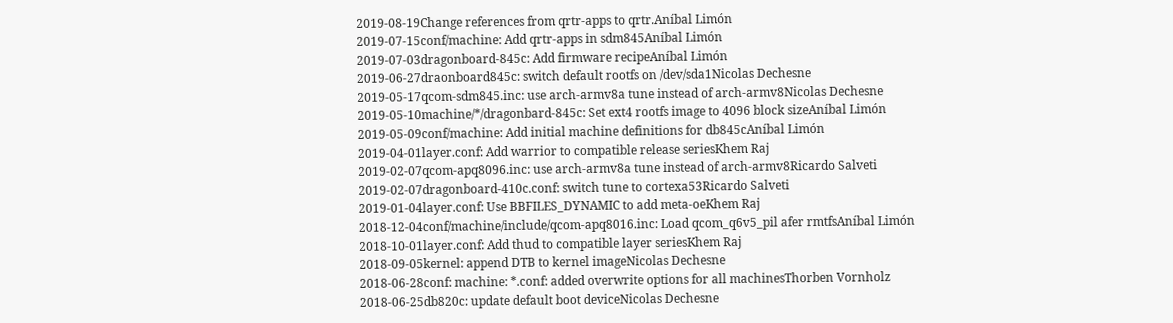2019-08-19Change references from qrtr-apps to qrtr.Aníbal Limón
2019-07-15conf/machine: Add qrtr-apps in sdm845Aníbal Limón
2019-07-03dragonboard-845c: Add firmware recipeAníbal Limón
2019-06-27draonboard845c: switch default rootfs on /dev/sda1Nicolas Dechesne
2019-05-17qcom-sdm845.inc: use arch-armv8a tune instead of arch-armv8Nicolas Dechesne
2019-05-10machine/*/dragonbard-845c: Set ext4 rootfs image to 4096 block sizeAníbal Limón
2019-05-09conf/machine: Add initial machine definitions for db845cAníbal Limón
2019-04-01layer.conf: Add warrior to compatible release seriesKhem Raj
2019-02-07qcom-apq8096.inc: use arch-armv8a tune instead of arch-armv8Ricardo Salveti
2019-02-07dragonboard-410c.conf: switch tune to cortexa53Ricardo Salveti
2019-01-04layer.conf: Use BBFILES_DYNAMIC to add meta-oeKhem Raj
2018-12-04conf/machine/include/qcom-apq8016.inc: Load qcom_q6v5_pil afer rmtfsAníbal Limón
2018-10-01layer.conf: Add thud to compatible layer seriesKhem Raj
2018-09-05kernel: append DTB to kernel imageNicolas Dechesne
2018-06-28conf: machine: *.conf: added overwrite options for all machinesThorben Vornholz
2018-06-25db820c: update default boot deviceNicolas Dechesne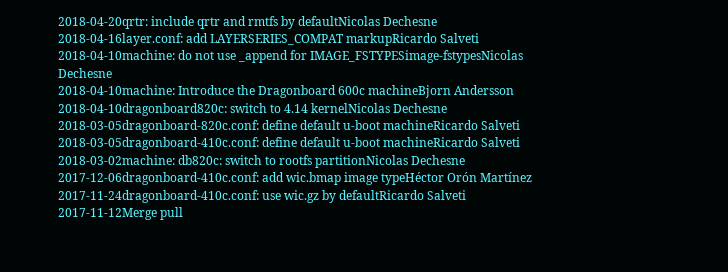2018-04-20qrtr: include qrtr and rmtfs by defaultNicolas Dechesne
2018-04-16layer.conf: add LAYERSERIES_COMPAT markupRicardo Salveti
2018-04-10machine: do not use _append for IMAGE_FSTYPESimage-fstypesNicolas Dechesne
2018-04-10machine: Introduce the Dragonboard 600c machineBjorn Andersson
2018-04-10dragonboard820c: switch to 4.14 kernelNicolas Dechesne
2018-03-05dragonboard-820c.conf: define default u-boot machineRicardo Salveti
2018-03-05dragonboard-410c.conf: define default u-boot machineRicardo Salveti
2018-03-02machine: db820c: switch to rootfs partitionNicolas Dechesne
2017-12-06dragonboard-410c.conf: add wic.bmap image typeHéctor Orón Martínez
2017-11-24dragonboard-410c.conf: use wic.gz by defaultRicardo Salveti
2017-11-12Merge pull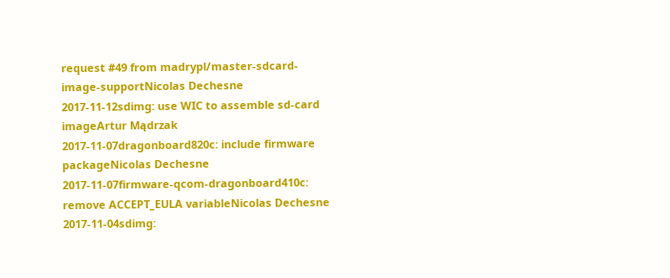request #49 from madrypl/master-sdcard-image-supportNicolas Dechesne
2017-11-12sdimg: use WIC to assemble sd-card imageArtur Mądrzak
2017-11-07dragonboard820c: include firmware packageNicolas Dechesne
2017-11-07firmware-qcom-dragonboard410c: remove ACCEPT_EULA variableNicolas Dechesne
2017-11-04sdimg: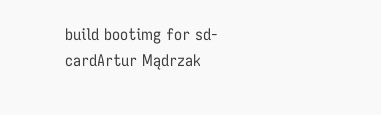build bootimg for sd-cardArtur Mądrzak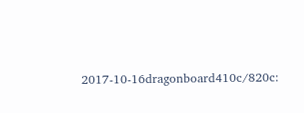2017-10-16dragonboard410c/820c: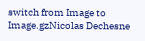switch from Image to Image.gzNicolas Dechesne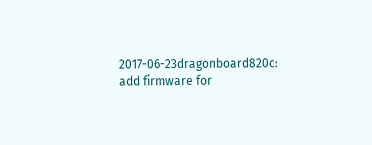2017-06-23dragonboard820c: add firmware for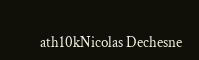ath10kNicolas Dechesne